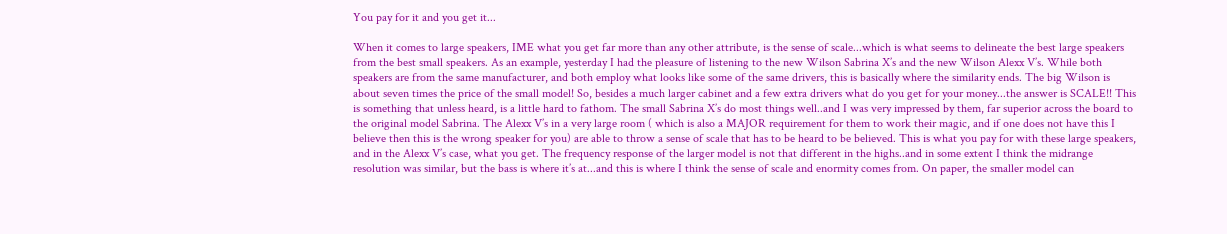You pay for it and you get it...

When it comes to large speakers, IME what you get far more than any other attribute, is the sense of scale...which is what seems to delineate the best large speakers from the best small speakers. As an example, yesterday I had the pleasure of listening to the new Wilson Sabrina X’s and the new Wilson Alexx V’s. While both speakers are from the same manufacturer, and both employ what looks like some of the same drivers, this is basically where the similarity ends. The big Wilson is about seven times the price of the small model! So, besides a much larger cabinet and a few extra drivers what do you get for your money...the answer is SCALE!! This is something that unless heard, is a little hard to fathom. The small Sabrina X’s do most things well..and I was very impressed by them, far superior across the board to the original model Sabrina. The Alexx V’s in a very large room ( which is also a MAJOR requirement for them to work their magic, and if one does not have this I believe then this is the wrong speaker for you) are able to throw a sense of scale that has to be heard to be believed. This is what you pay for with these large speakers, and in the Alexx V’s case, what you get. The frequency response of the larger model is not that different in the highs..and in some extent I think the midrange resolution was similar, but the bass is where it’s at...and this is where I think the sense of scale and enormity comes from. On paper, the smaller model can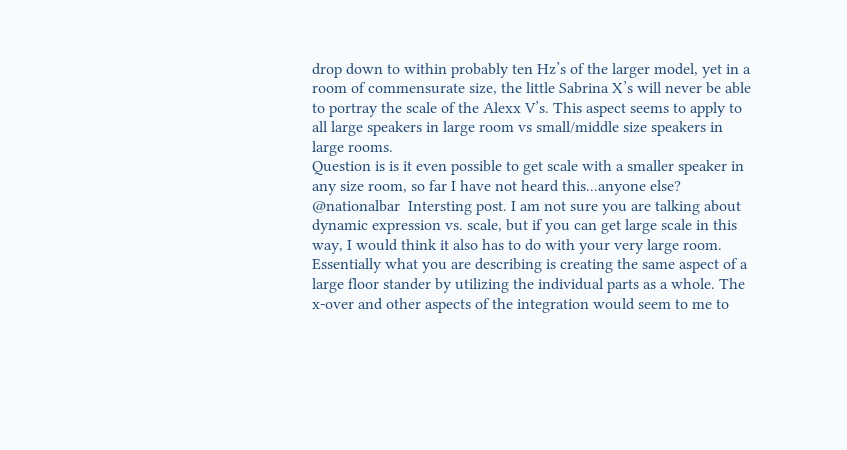drop down to within probably ten Hz’s of the larger model, yet in a room of commensurate size, the little Sabrina X’s will never be able to portray the scale of the Alexx V’s. This aspect seems to apply to all large speakers in large room vs small/middle size speakers in large rooms.
Question is is it even possible to get scale with a smaller speaker in any size room, so far I have not heard this...anyone else?
@nationalbar  Intersting post. I am not sure you are talking about dynamic expression vs. scale, but if you can get large scale in this way, I would think it also has to do with your very large room. Essentially what you are describing is creating the same aspect of a large floor stander by utilizing the individual parts as a whole. The x-over and other aspects of the integration would seem to me to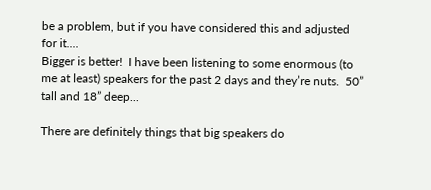be a problem, but if you have considered this and adjusted for it....
Bigger is better!  I have been listening to some enormous (to me at least) speakers for the past 2 days and they’re nuts.  50” tall and 18” deep...

There are definitely things that big speakers do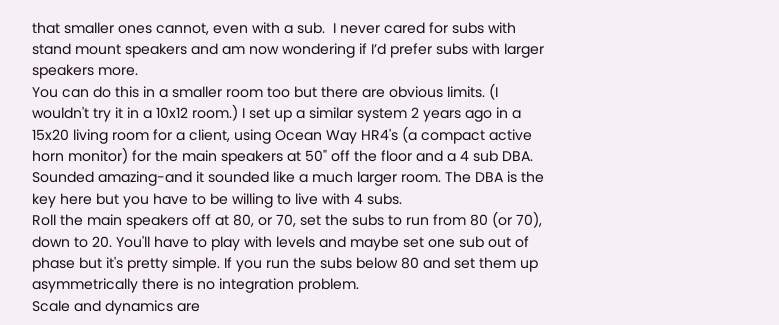that smaller ones cannot, even with a sub.  I never cared for subs with stand mount speakers and am now wondering if I’d prefer subs with larger speakers more.
You can do this in a smaller room too but there are obvious limits. (I wouldn't try it in a 10x12 room.) I set up a similar system 2 years ago in a 15x20 living room for a client, using Ocean Way HR4's (a compact active horn monitor) for the main speakers at 50" off the floor and a 4 sub DBA. Sounded amazing-and it sounded like a much larger room. The DBA is the key here but you have to be willing to live with 4 subs.
Roll the main speakers off at 80, or 70, set the subs to run from 80 (or 70), down to 20. You'll have to play with levels and maybe set one sub out of phase but it's pretty simple. If you run the subs below 80 and set them up asymmetrically there is no integration problem.
Scale and dynamics are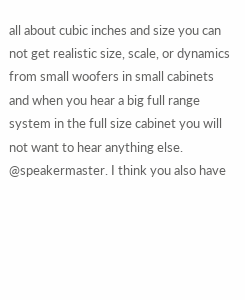all about cubic inches and size you can not get realistic size, scale, or dynamics from small woofers in small cabinets and when you hear a big full range system in the full size cabinet you will not want to hear anything else.
@speakermaster. I think you also have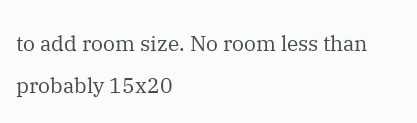to add room size. No room less than probably 15x20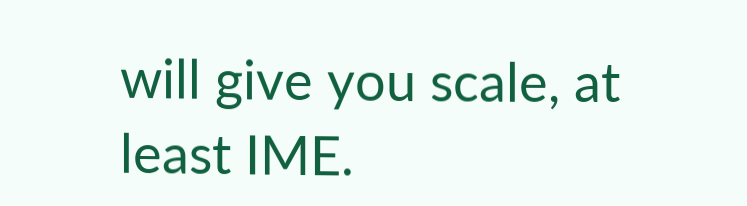will give you scale, at least IME.